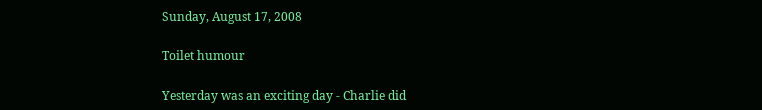Sunday, August 17, 2008

Toilet humour

Yesterday was an exciting day - Charlie did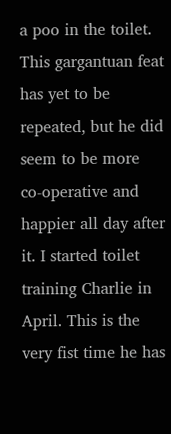a poo in the toilet. This gargantuan feat has yet to be repeated, but he did seem to be more co-operative and happier all day after it. I started toilet training Charlie in April. This is the very fist time he has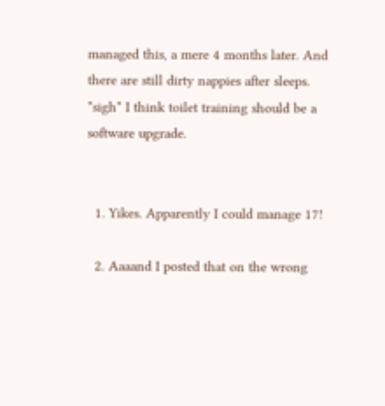managed this, a mere 4 months later. And there are still dirty nappies after sleeps. *sigh* I think toilet training should be a software upgrade.


  1. Yikes. Apparently I could manage 17!

  2. Aaaand I posted that on the wrong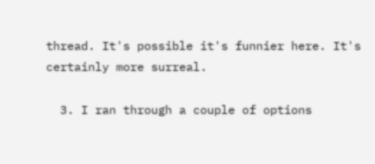thread. It's possible it's funnier here. It's certainly more surreal.

  3. I ran through a couple of options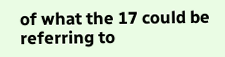of what the 17 could be referring to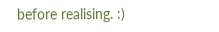before realising. :)